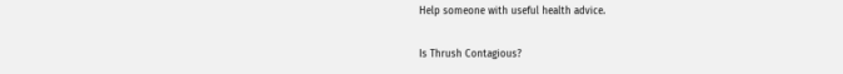Help someone with useful health advice.

Is Thrush Contagious?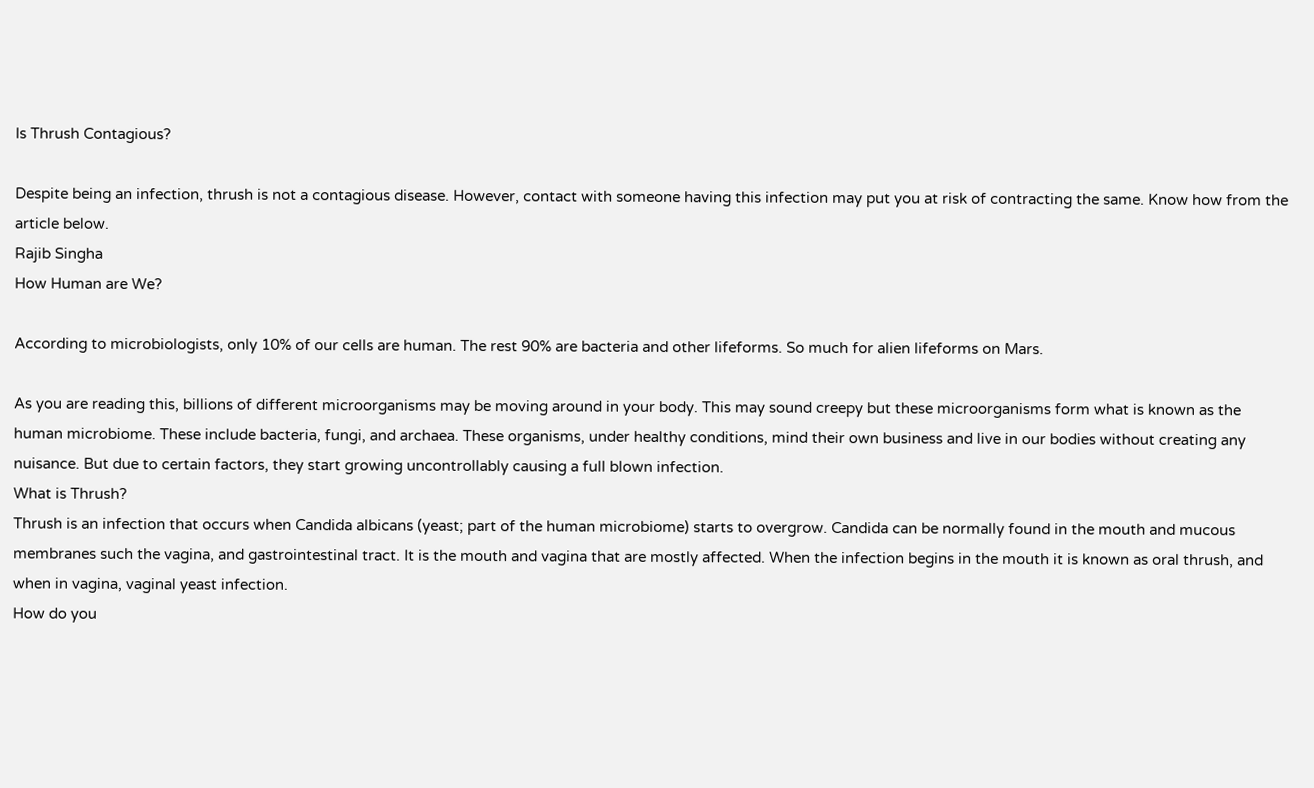Is Thrush Contagious?

Despite being an infection, thrush is not a contagious disease. However, contact with someone having this infection may put you at risk of contracting the same. Know how from the article below.
Rajib Singha
How Human are We?

According to microbiologists, only 10% of our cells are human. The rest 90% are bacteria and other lifeforms. So much for alien lifeforms on Mars.

As you are reading this, billions of different microorganisms may be moving around in your body. This may sound creepy but these microorganisms form what is known as the human microbiome. These include bacteria, fungi, and archaea. These organisms, under healthy conditions, mind their own business and live in our bodies without creating any nuisance. But due to certain factors, they start growing uncontrollably causing a full blown infection.
What is Thrush?
Thrush is an infection that occurs when Candida albicans (yeast; part of the human microbiome) starts to overgrow. Candida can be normally found in the mouth and mucous membranes such the vagina, and gastrointestinal tract. It is the mouth and vagina that are mostly affected. When the infection begins in the mouth it is known as oral thrush, and when in vagina, vaginal yeast infection.
How do you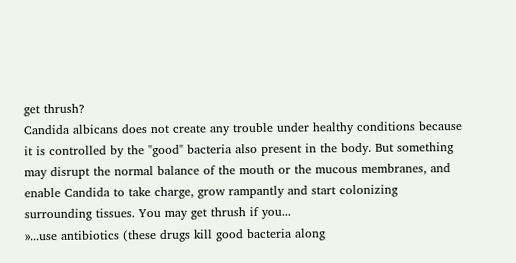get thrush?
Candida albicans does not create any trouble under healthy conditions because it is controlled by the "good" bacteria also present in the body. But something may disrupt the normal balance of the mouth or the mucous membranes, and enable Candida to take charge, grow rampantly and start colonizing surrounding tissues. You may get thrush if you...
»...use antibiotics (these drugs kill good bacteria along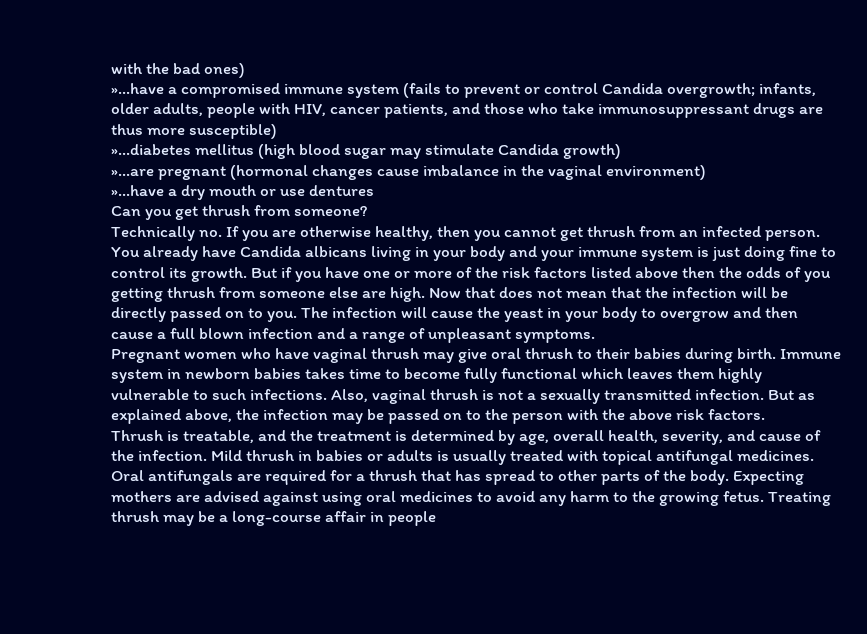with the bad ones)
»...have a compromised immune system (fails to prevent or control Candida overgrowth; infants, older adults, people with HIV, cancer patients, and those who take immunosuppressant drugs are thus more susceptible)
»...diabetes mellitus (high blood sugar may stimulate Candida growth)
»...are pregnant (hormonal changes cause imbalance in the vaginal environment)
»...have a dry mouth or use dentures
Can you get thrush from someone?
Technically no. If you are otherwise healthy, then you cannot get thrush from an infected person. You already have Candida albicans living in your body and your immune system is just doing fine to control its growth. But if you have one or more of the risk factors listed above then the odds of you getting thrush from someone else are high. Now that does not mean that the infection will be directly passed on to you. The infection will cause the yeast in your body to overgrow and then cause a full blown infection and a range of unpleasant symptoms.
Pregnant women who have vaginal thrush may give oral thrush to their babies during birth. Immune system in newborn babies takes time to become fully functional which leaves them highly vulnerable to such infections. Also, vaginal thrush is not a sexually transmitted infection. But as explained above, the infection may be passed on to the person with the above risk factors.
Thrush is treatable, and the treatment is determined by age, overall health, severity, and cause of the infection. Mild thrush in babies or adults is usually treated with topical antifungal medicines. Oral antifungals are required for a thrush that has spread to other parts of the body. Expecting mothers are advised against using oral medicines to avoid any harm to the growing fetus. Treating thrush may be a long-course affair in people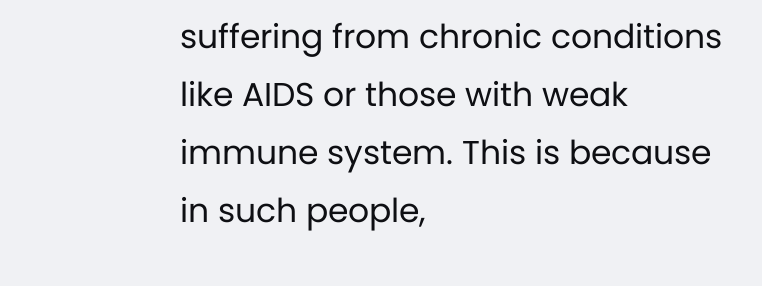suffering from chronic conditions like AIDS or those with weak immune system. This is because in such people,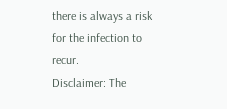there is always a risk for the infection to recur.
Disclaimer: The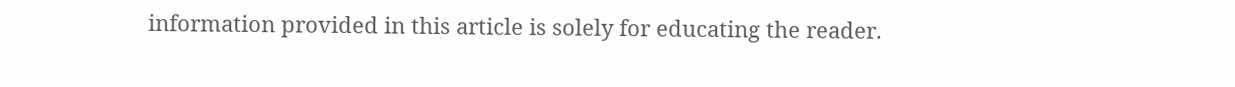information provided in this article is solely for educating the reader.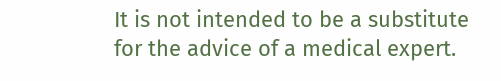It is not intended to be a substitute for the advice of a medical expert.